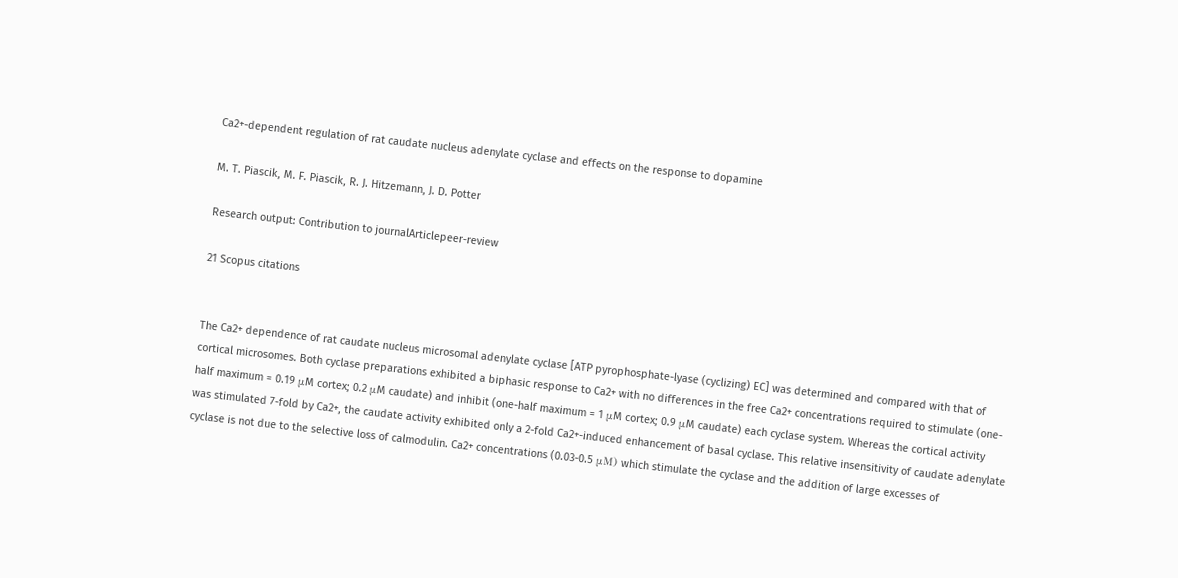Ca2+-dependent regulation of rat caudate nucleus adenylate cyclase and effects on the response to dopamine

M. T. Piascik, M. F. Piascik, R. J. Hitzemann, J. D. Potter

Research output: Contribution to journalArticlepeer-review

21 Scopus citations


The Ca2+ dependence of rat caudate nucleus microsomal adenylate cyclase [ATP pyrophosphate-lyase (cyclizing) EC] was determined and compared with that of cortical microsomes. Both cyclase preparations exhibited a biphasic response to Ca2+ with no differences in the free Ca2+ concentrations required to stimulate (one-half maximum = 0.19 μM cortex; 0.2 μM caudate) and inhibit (one-half maximum = 1 μM cortex; 0.9 μM caudate) each cyclase system. Whereas the cortical activity was stimulated 7-fold by Ca2+, the caudate activity exhibited only a 2-fold Ca2+-induced enhancement of basal cyclase. This relative insensitivity of caudate adenylate cyclase is not due to the selective loss of calmodulin. Ca2+ concentrations (0.03-0.5 μM) which stimulate the cyclase and the addition of large excesses of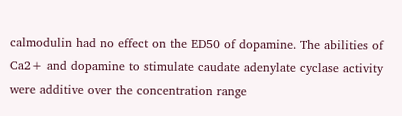calmodulin had no effect on the ED50 of dopamine. The abilities of Ca2+ and dopamine to stimulate caudate adenylate cyclase activity were additive over the concentration range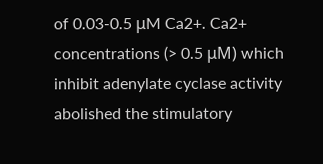of 0.03-0.5 μM Ca2+. Ca2+ concentrations (> 0.5 μM) which inhibit adenylate cyclase activity abolished the stimulatory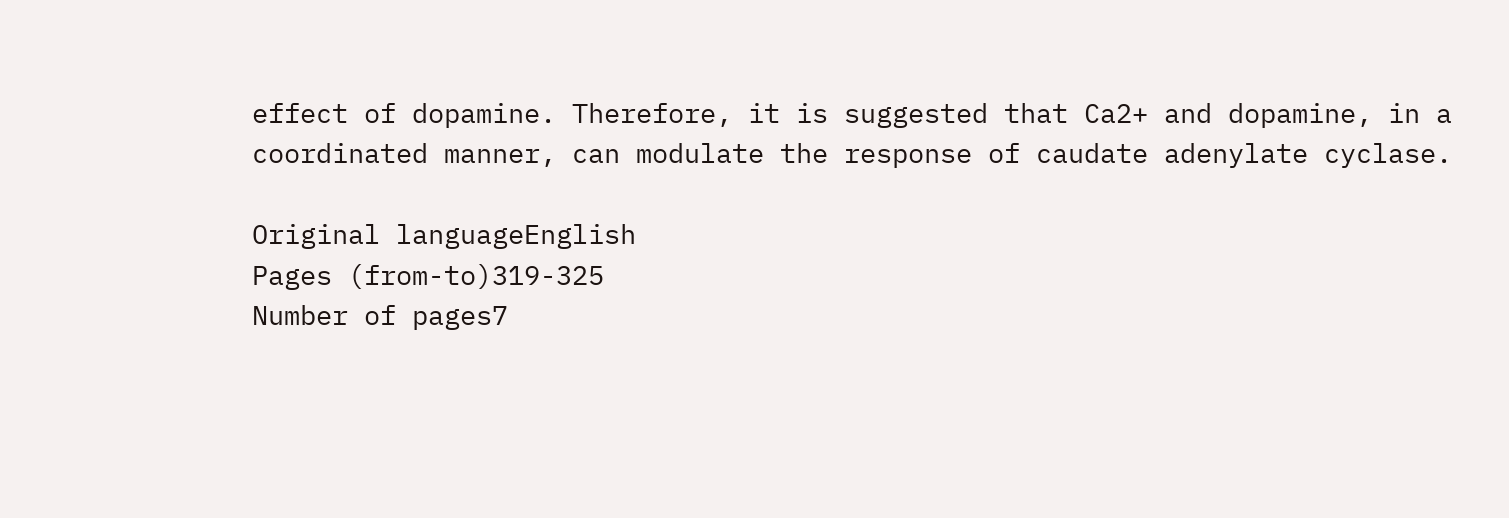effect of dopamine. Therefore, it is suggested that Ca2+ and dopamine, in a coordinated manner, can modulate the response of caudate adenylate cyclase.

Original languageEnglish
Pages (from-to)319-325
Number of pages7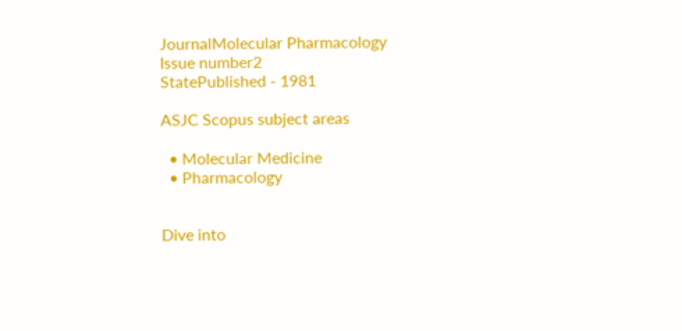JournalMolecular Pharmacology
Issue number2
StatePublished - 1981

ASJC Scopus subject areas

  • Molecular Medicine
  • Pharmacology


Dive into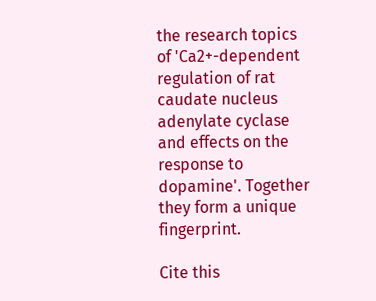the research topics of 'Ca2+-dependent regulation of rat caudate nucleus adenylate cyclase and effects on the response to dopamine'. Together they form a unique fingerprint.

Cite this